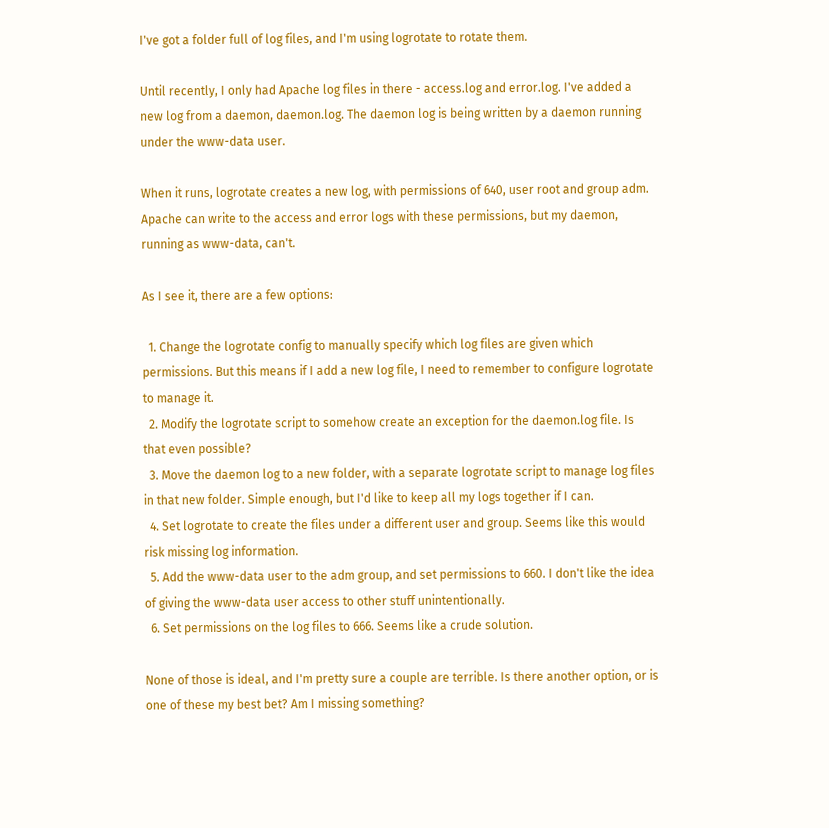I've got a folder full of log files, and I'm using logrotate to rotate them.

Until recently, I only had Apache log files in there - access.log and error.log. I've added a new log from a daemon, daemon.log. The daemon log is being written by a daemon running under the www-data user.

When it runs, logrotate creates a new log, with permissions of 640, user root and group adm. Apache can write to the access and error logs with these permissions, but my daemon, running as www-data, can't.

As I see it, there are a few options:

  1. Change the logrotate config to manually specify which log files are given which permissions. But this means if I add a new log file, I need to remember to configure logrotate to manage it.
  2. Modify the logrotate script to somehow create an exception for the daemon.log file. Is that even possible?
  3. Move the daemon log to a new folder, with a separate logrotate script to manage log files in that new folder. Simple enough, but I'd like to keep all my logs together if I can.
  4. Set logrotate to create the files under a different user and group. Seems like this would risk missing log information.
  5. Add the www-data user to the adm group, and set permissions to 660. I don't like the idea of giving the www-data user access to other stuff unintentionally.
  6. Set permissions on the log files to 666. Seems like a crude solution.

None of those is ideal, and I'm pretty sure a couple are terrible. Is there another option, or is one of these my best bet? Am I missing something?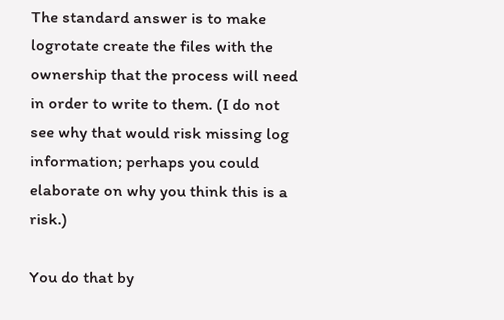The standard answer is to make logrotate create the files with the ownership that the process will need in order to write to them. (I do not see why that would risk missing log information; perhaps you could elaborate on why you think this is a risk.)

You do that by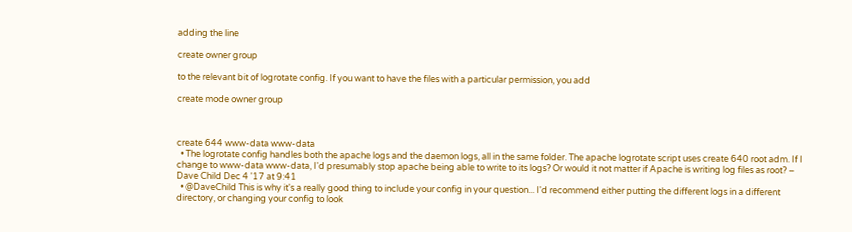adding the line

create owner group

to the relevant bit of logrotate config. If you want to have the files with a particular permission, you add

create mode owner group



create 644 www-data www-data
  • The logrotate config handles both the apache logs and the daemon logs, all in the same folder. The apache logrotate script uses create 640 root adm. If I change to www-data www-data, I'd presumably stop apache being able to write to its logs? Or would it not matter if Apache is writing log files as root? – Dave Child Dec 4 '17 at 9:41
  • @DaveChild This is why it's a really good thing to include your config in your question... I'd recommend either putting the different logs in a different directory, or changing your config to look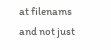at filenams and not just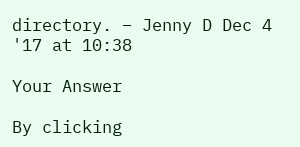directory. – Jenny D Dec 4 '17 at 10:38

Your Answer

By clicking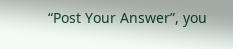“Post Your Answer”, you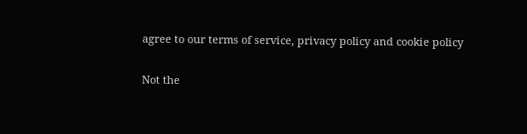agree to our terms of service, privacy policy and cookie policy

Not the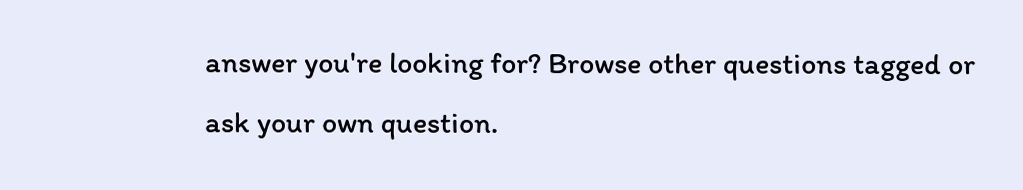answer you're looking for? Browse other questions tagged or ask your own question.